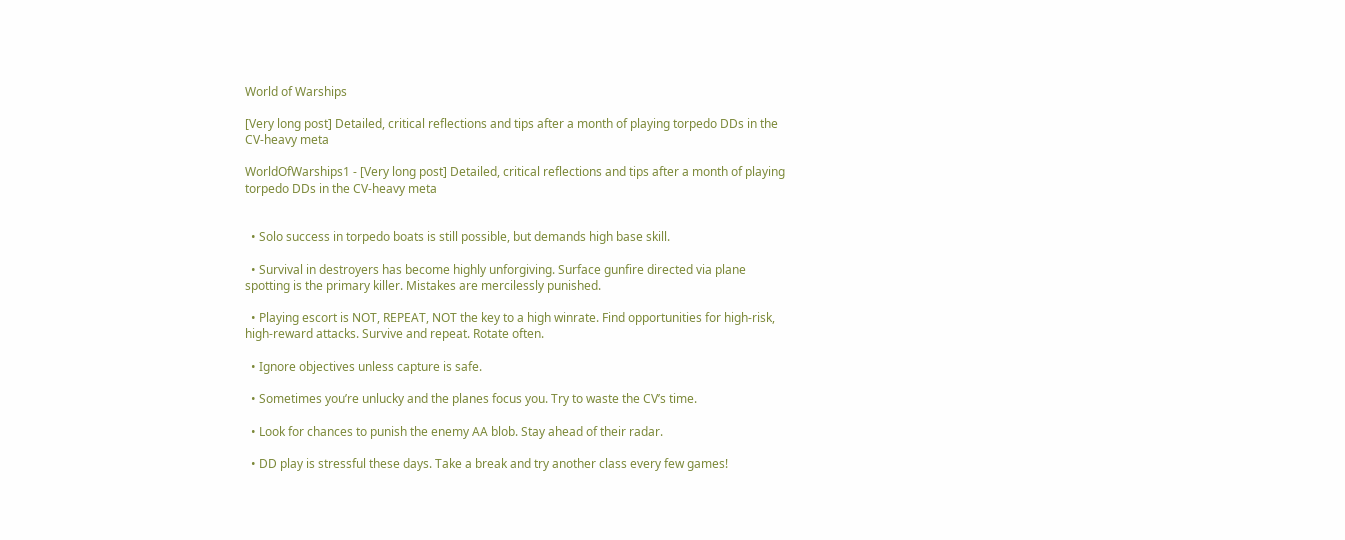World of Warships

[Very long post] Detailed, critical reflections and tips after a month of playing torpedo DDs in the CV-heavy meta

WorldOfWarships1 - [Very long post] Detailed, critical reflections and tips after a month of playing torpedo DDs in the CV-heavy meta


  • Solo success in torpedo boats is still possible, but demands high base skill.

  • Survival in destroyers has become highly unforgiving. Surface gunfire directed via plane spotting is the primary killer. Mistakes are mercilessly punished.

  • Playing escort is NOT, REPEAT, NOT the key to a high winrate. Find opportunities for high-risk, high-reward attacks. Survive and repeat. Rotate often.

  • Ignore objectives unless capture is safe.

  • Sometimes you’re unlucky and the planes focus you. Try to waste the CV’s time.

  • Look for chances to punish the enemy AA blob. Stay ahead of their radar.

  • DD play is stressful these days. Take a break and try another class every few games!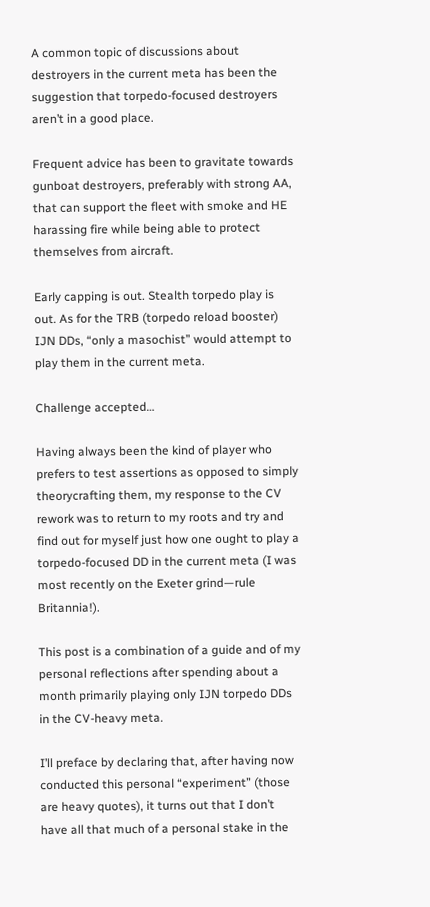A common topic of discussions about destroyers in the current meta has been the suggestion that torpedo-focused destroyers aren’t in a good place.

Frequent advice has been to gravitate towards gunboat destroyers, preferably with strong AA, that can support the fleet with smoke and HE harassing fire while being able to protect themselves from aircraft.

Early capping is out. Stealth torpedo play is out. As for the TRB (torpedo reload booster) IJN DDs, “only a masochist” would attempt to play them in the current meta.

Challenge accepted…

Having always been the kind of player who prefers to test assertions as opposed to simply theorycrafting them, my response to the CV rework was to return to my roots and try and find out for myself just how one ought to play a torpedo-focused DD in the current meta (I was most recently on the Exeter grind—rule Britannia!).

This post is a combination of a guide and of my personal reflections after spending about a month primarily playing only IJN torpedo DDs in the CV-heavy meta.

I’ll preface by declaring that, after having now conducted this personal “experiment” (those are heavy quotes), it turns out that I don’t have all that much of a personal stake in the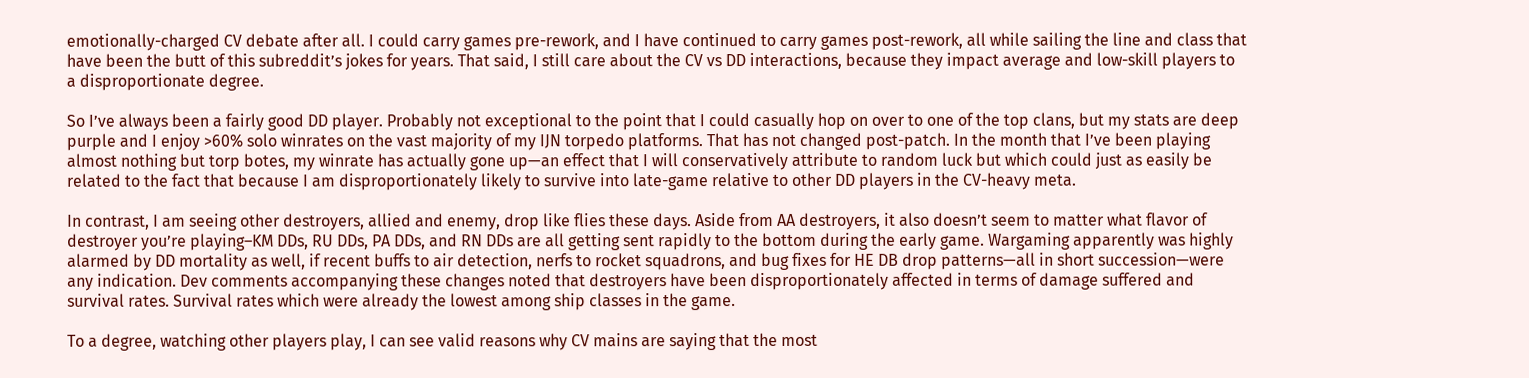emotionally-charged CV debate after all. I could carry games pre-rework, and I have continued to carry games post-rework, all while sailing the line and class that have been the butt of this subreddit’s jokes for years. That said, I still care about the CV vs DD interactions, because they impact average and low-skill players to a disproportionate degree.

So I’ve always been a fairly good DD player. Probably not exceptional to the point that I could casually hop on over to one of the top clans, but my stats are deep purple and I enjoy >60% solo winrates on the vast majority of my IJN torpedo platforms. That has not changed post-patch. In the month that I’ve been playing almost nothing but torp botes, my winrate has actually gone up—an effect that I will conservatively attribute to random luck but which could just as easily be related to the fact that because I am disproportionately likely to survive into late-game relative to other DD players in the CV-heavy meta.

In contrast, I am seeing other destroyers, allied and enemy, drop like flies these days. Aside from AA destroyers, it also doesn’t seem to matter what flavor of destroyer you’re playing–KM DDs, RU DDs, PA DDs, and RN DDs are all getting sent rapidly to the bottom during the early game. Wargaming apparently was highly alarmed by DD mortality as well, if recent buffs to air detection, nerfs to rocket squadrons, and bug fixes for HE DB drop patterns—all in short succession—were any indication. Dev comments accompanying these changes noted that destroyers have been disproportionately affected in terms of damage suffered and survival rates. Survival rates which were already the lowest among ship classes in the game.

To a degree, watching other players play, I can see valid reasons why CV mains are saying that the most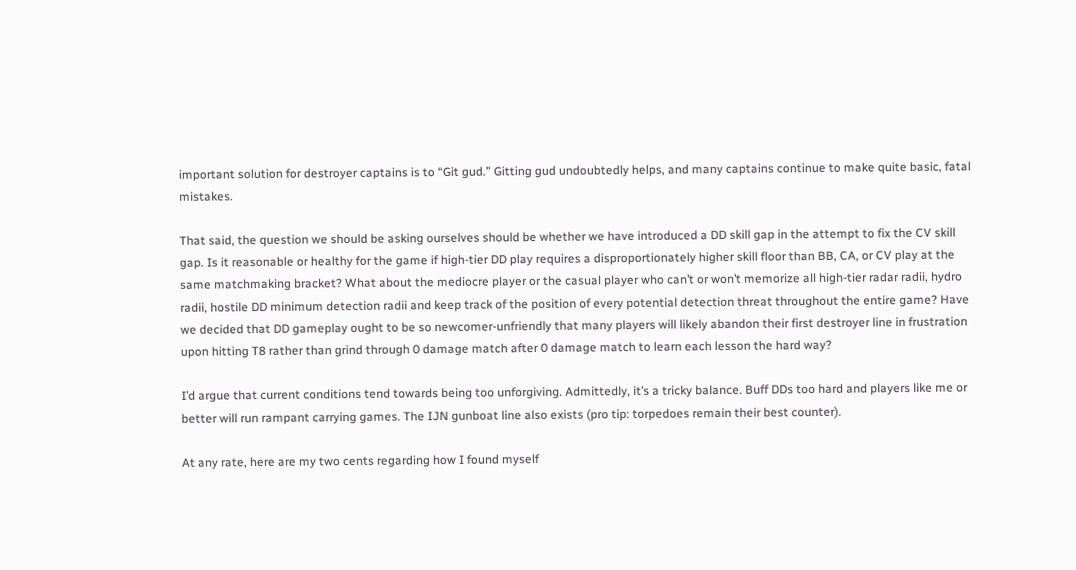important solution for destroyer captains is to “Git gud.” Gitting gud undoubtedly helps, and many captains continue to make quite basic, fatal mistakes.

That said, the question we should be asking ourselves should be whether we have introduced a DD skill gap in the attempt to fix the CV skill gap. Is it reasonable or healthy for the game if high-tier DD play requires a disproportionately higher skill floor than BB, CA, or CV play at the same matchmaking bracket? What about the mediocre player or the casual player who can’t or won’t memorize all high-tier radar radii, hydro radii, hostile DD minimum detection radii and keep track of the position of every potential detection threat throughout the entire game? Have we decided that DD gameplay ought to be so newcomer-unfriendly that many players will likely abandon their first destroyer line in frustration upon hitting T8 rather than grind through 0 damage match after 0 damage match to learn each lesson the hard way?

I’d argue that current conditions tend towards being too unforgiving. Admittedly, it’s a tricky balance. Buff DDs too hard and players like me or better will run rampant carrying games. The IJN gunboat line also exists (pro tip: torpedoes remain their best counter).

At any rate, here are my two cents regarding how I found myself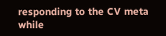responding to the CV meta while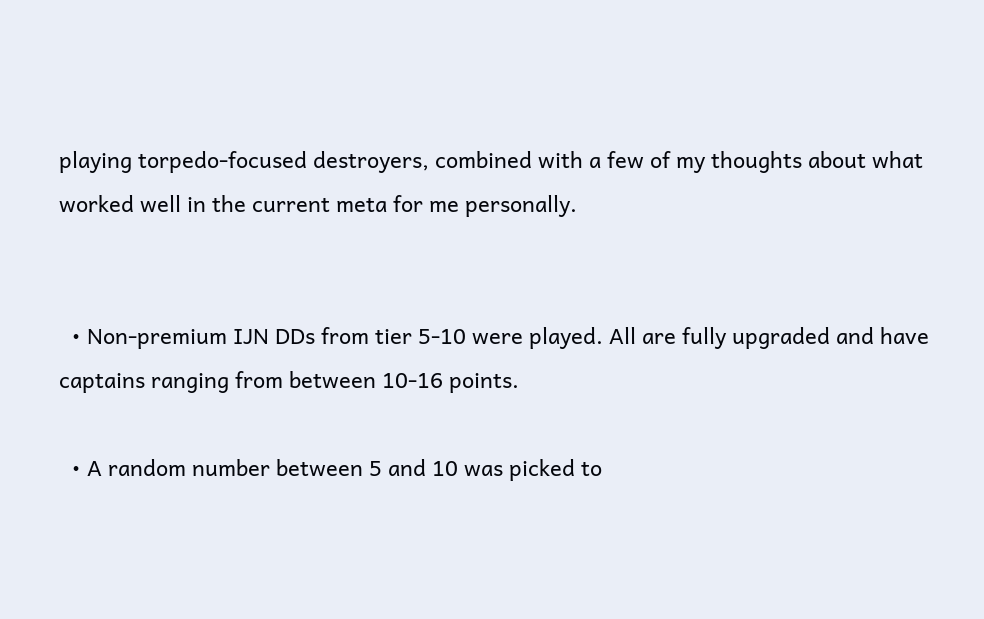playing torpedo-focused destroyers, combined with a few of my thoughts about what worked well in the current meta for me personally.


  • Non-premium IJN DDs from tier 5-10 were played. All are fully upgraded and have captains ranging from between 10-16 points.

  • A random number between 5 and 10 was picked to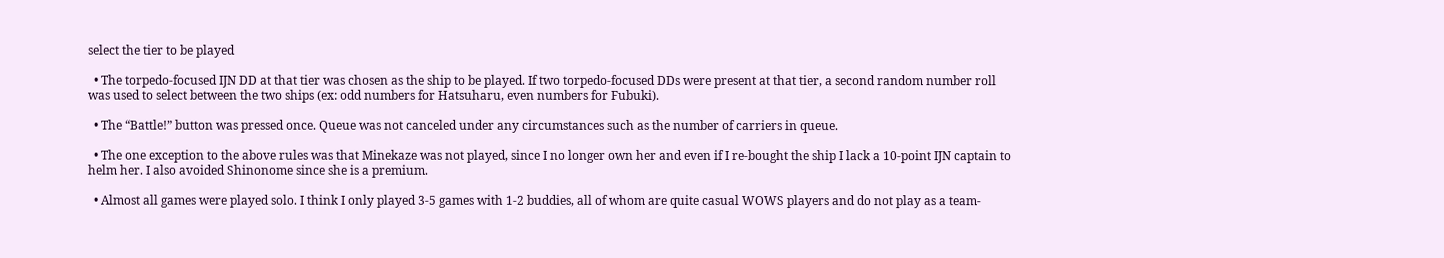select the tier to be played

  • The torpedo-focused IJN DD at that tier was chosen as the ship to be played. If two torpedo-focused DDs were present at that tier, a second random number roll was used to select between the two ships (ex: odd numbers for Hatsuharu, even numbers for Fubuki).

  • The “Battle!” button was pressed once. Queue was not canceled under any circumstances such as the number of carriers in queue.

  • The one exception to the above rules was that Minekaze was not played, since I no longer own her and even if I re-bought the ship I lack a 10-point IJN captain to helm her. I also avoided Shinonome since she is a premium.

  • Almost all games were played solo. I think I only played 3-5 games with 1-2 buddies, all of whom are quite casual WOWS players and do not play as a team-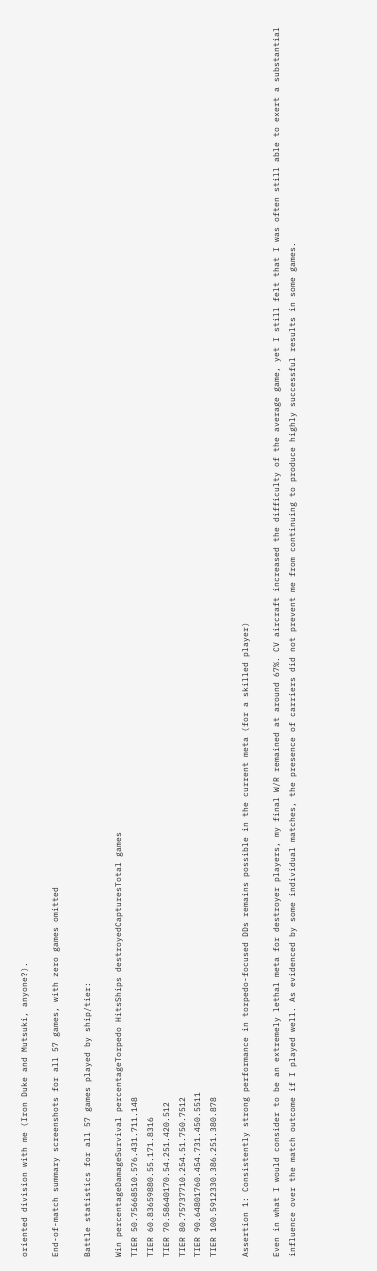oriented division with me (Iron Duke and Mutsuki, anyone?).

End-of-match summary screenshots for all 57 games, with zero games omitted

Battle statistics for all 57 games played by ship/tier:

Win percentageDamageSurvival percentageTorpedo HitsShips destroyedCapturesTotal games
TIER 50.75668510.576.431.711.148
TIER 60.83659880.55.171.8316
TIER 70.58640170.54.251.420.512
TIER 80.75737710.254.51.750.7512
TIER 90.64801760.454.731.450.5511
TIER 100.5912330.386.251.380.878

Assertion 1: Consistently strong performance in torpedo-focused DDs remains possible in the current meta (for a skilled player)

Even in what I would consider to be an extremely lethal meta for destroyer players, my final W/R remained at around 67%. CV aircraft increased the difficulty of the average game, yet I still felt that I was often still able to exert a substantial influence over the match outcome if I played well. As evidenced by some individual matches, the presence of carriers did not prevent me from continuing to produce highly successful results in some games.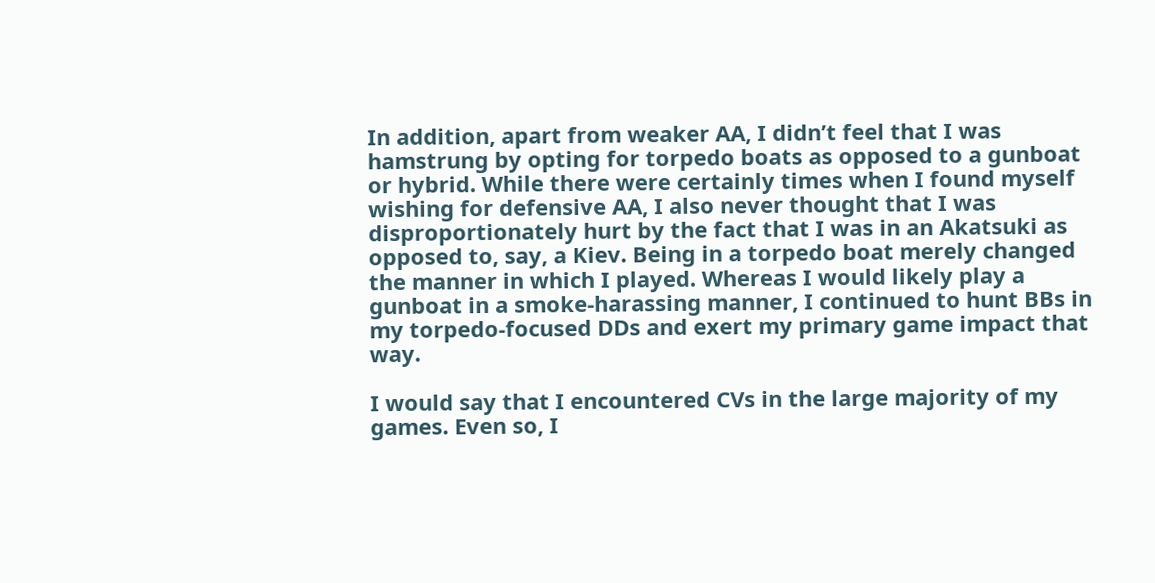In addition, apart from weaker AA, I didn’t feel that I was hamstrung by opting for torpedo boats as opposed to a gunboat or hybrid. While there were certainly times when I found myself wishing for defensive AA, I also never thought that I was disproportionately hurt by the fact that I was in an Akatsuki as opposed to, say, a Kiev. Being in a torpedo boat merely changed the manner in which I played. Whereas I would likely play a gunboat in a smoke-harassing manner, I continued to hunt BBs in my torpedo-focused DDs and exert my primary game impact that way.

I would say that I encountered CVs in the large majority of my games. Even so, I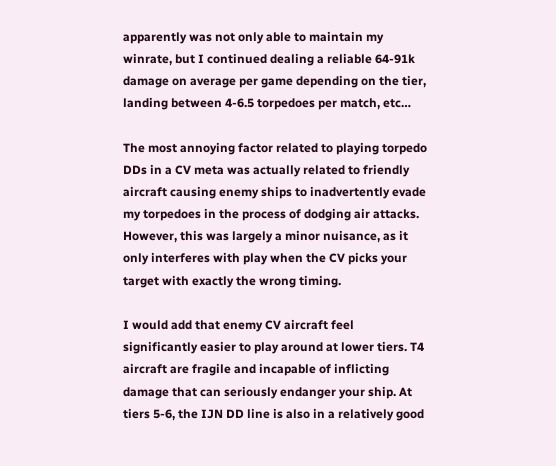apparently was not only able to maintain my winrate, but I continued dealing a reliable 64-91k damage on average per game depending on the tier, landing between 4-6.5 torpedoes per match, etc…

The most annoying factor related to playing torpedo DDs in a CV meta was actually related to friendly aircraft causing enemy ships to inadvertently evade my torpedoes in the process of dodging air attacks. However, this was largely a minor nuisance, as it only interferes with play when the CV picks your target with exactly the wrong timing.

I would add that enemy CV aircraft feel significantly easier to play around at lower tiers. T4 aircraft are fragile and incapable of inflicting damage that can seriously endanger your ship. At tiers 5-6, the IJN DD line is also in a relatively good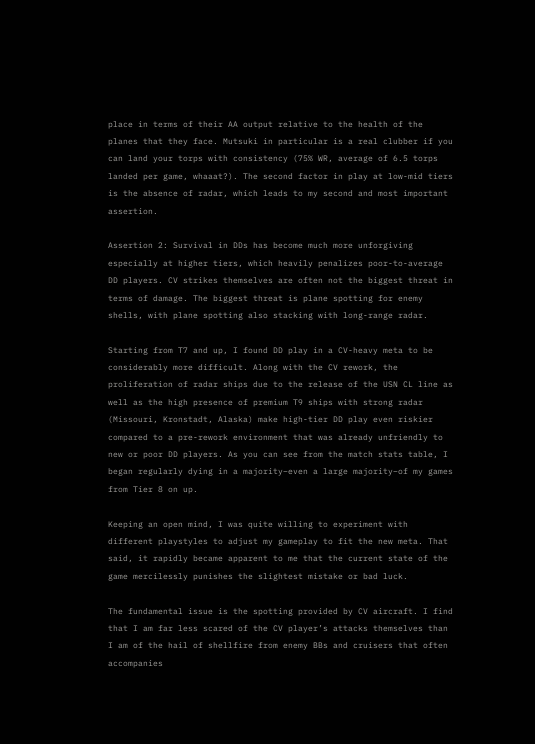place in terms of their AA output relative to the health of the planes that they face. Mutsuki in particular is a real clubber if you can land your torps with consistency (75% WR, average of 6.5 torps landed per game, whaaat?). The second factor in play at low-mid tiers is the absence of radar, which leads to my second and most important assertion.

Assertion 2: Survival in DDs has become much more unforgiving especially at higher tiers, which heavily penalizes poor-to-average DD players. CV strikes themselves are often not the biggest threat in terms of damage. The biggest threat is plane spotting for enemy shells, with plane spotting also stacking with long-range radar.

Starting from T7 and up, I found DD play in a CV-heavy meta to be considerably more difficult. Along with the CV rework, the proliferation of radar ships due to the release of the USN CL line as well as the high presence of premium T9 ships with strong radar (Missouri, Kronstadt, Alaska) make high-tier DD play even riskier compared to a pre-rework environment that was already unfriendly to new or poor DD players. As you can see from the match stats table, I began regularly dying in a majority–even a large majority–of my games from Tier 8 on up.

Keeping an open mind, I was quite willing to experiment with different playstyles to adjust my gameplay to fit the new meta. That said, it rapidly became apparent to me that the current state of the game mercilessly punishes the slightest mistake or bad luck.

The fundamental issue is the spotting provided by CV aircraft. I find that I am far less scared of the CV player’s attacks themselves than I am of the hail of shellfire from enemy BBs and cruisers that often accompanies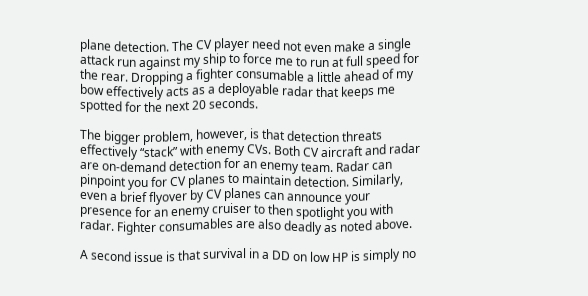plane detection. The CV player need not even make a single attack run against my ship to force me to run at full speed for the rear. Dropping a fighter consumable a little ahead of my bow effectively acts as a deployable radar that keeps me spotted for the next 20 seconds.

The bigger problem, however, is that detection threats effectively “stack” with enemy CVs. Both CV aircraft and radar are on-demand detection for an enemy team. Radar can pinpoint you for CV planes to maintain detection. Similarly, even a brief flyover by CV planes can announce your presence for an enemy cruiser to then spotlight you with radar. Fighter consumables are also deadly as noted above.

A second issue is that survival in a DD on low HP is simply no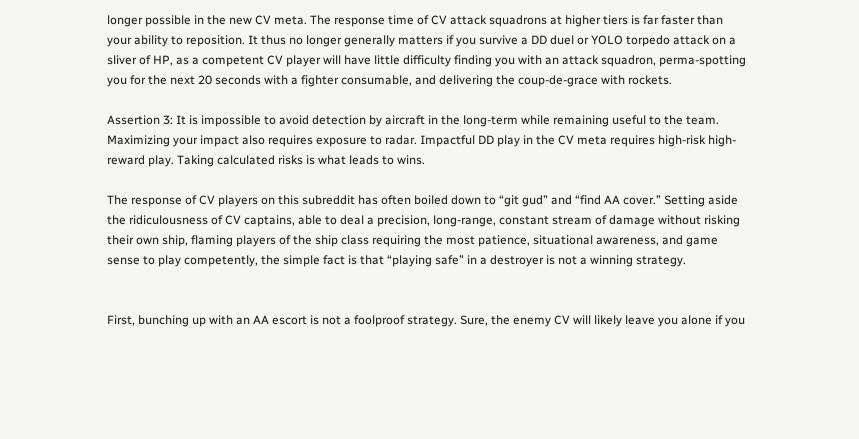longer possible in the new CV meta. The response time of CV attack squadrons at higher tiers is far faster than your ability to reposition. It thus no longer generally matters if you survive a DD duel or YOLO torpedo attack on a sliver of HP, as a competent CV player will have little difficulty finding you with an attack squadron, perma-spotting you for the next 20 seconds with a fighter consumable, and delivering the coup-de-grace with rockets.

Assertion 3: It is impossible to avoid detection by aircraft in the long-term while remaining useful to the team. Maximizing your impact also requires exposure to radar. Impactful DD play in the CV meta requires high-risk high-reward play. Taking calculated risks is what leads to wins.

The response of CV players on this subreddit has often boiled down to “git gud” and “find AA cover.” Setting aside the ridiculousness of CV captains, able to deal a precision, long-range, constant stream of damage without risking their own ship, flaming players of the ship class requiring the most patience, situational awareness, and game sense to play competently, the simple fact is that “playing safe” in a destroyer is not a winning strategy.


First, bunching up with an AA escort is not a foolproof strategy. Sure, the enemy CV will likely leave you alone if you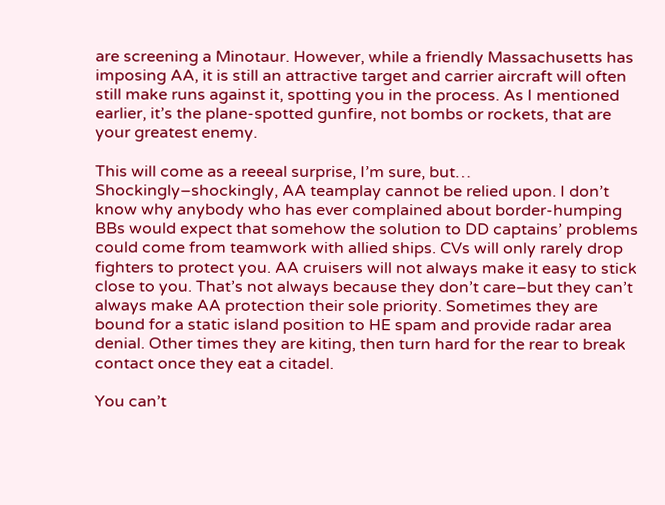are screening a Minotaur. However, while a friendly Massachusetts has imposing AA, it is still an attractive target and carrier aircraft will often still make runs against it, spotting you in the process. As I mentioned earlier, it’s the plane-spotted gunfire, not bombs or rockets, that are your greatest enemy.

This will come as a reeeal surprise, I’m sure, but… Shockingly–shockingly, AA teamplay cannot be relied upon. I don’t know why anybody who has ever complained about border-humping BBs would expect that somehow the solution to DD captains’ problems could come from teamwork with allied ships. CVs will only rarely drop fighters to protect you. AA cruisers will not always make it easy to stick close to you. That’s not always because they don’t care–but they can’t always make AA protection their sole priority. Sometimes they are bound for a static island position to HE spam and provide radar area denial. Other times they are kiting, then turn hard for the rear to break contact once they eat a citadel.

You can’t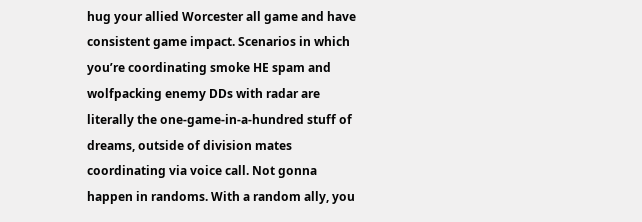hug your allied Worcester all game and have consistent game impact. Scenarios in which you’re coordinating smoke HE spam and wolfpacking enemy DDs with radar are literally the one-game-in-a-hundred stuff of dreams, outside of division mates coordinating via voice call. Not gonna happen in randoms. With a random ally, you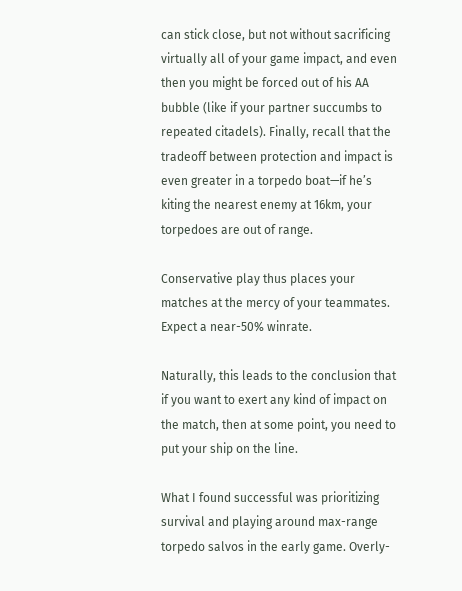can stick close, but not without sacrificing virtually all of your game impact, and even then you might be forced out of his AA bubble (like if your partner succumbs to repeated citadels). Finally, recall that the tradeoff between protection and impact is even greater in a torpedo boat—if he’s kiting the nearest enemy at 16km, your torpedoes are out of range.

Conservative play thus places your matches at the mercy of your teammates. Expect a near-50% winrate.

Naturally, this leads to the conclusion that if you want to exert any kind of impact on the match, then at some point, you need to put your ship on the line.

What I found successful was prioritizing survival and playing around max-range torpedo salvos in the early game. Overly-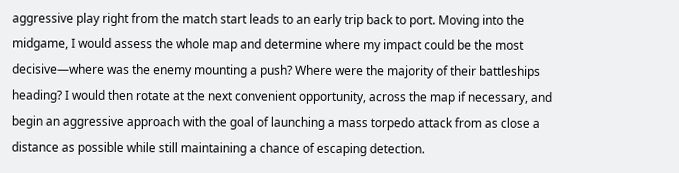aggressive play right from the match start leads to an early trip back to port. Moving into the midgame, I would assess the whole map and determine where my impact could be the most decisive—where was the enemy mounting a push? Where were the majority of their battleships heading? I would then rotate at the next convenient opportunity, across the map if necessary, and begin an aggressive approach with the goal of launching a mass torpedo attack from as close a distance as possible while still maintaining a chance of escaping detection.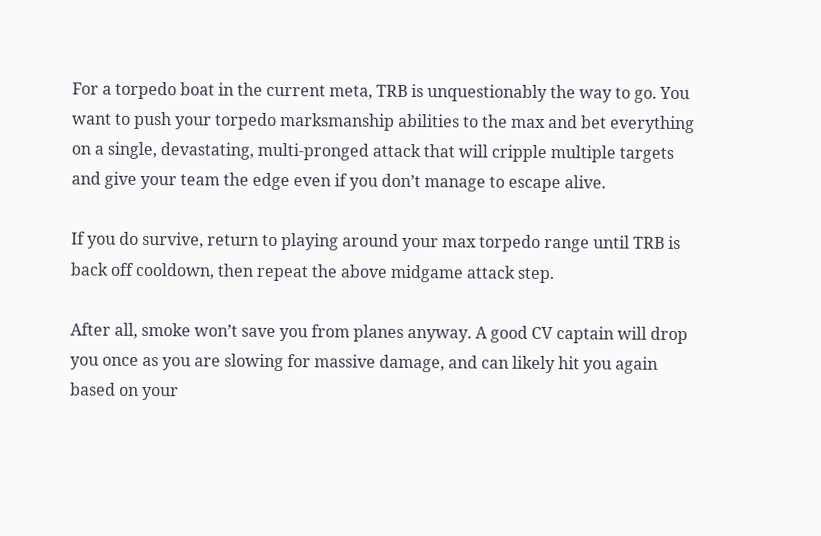For a torpedo boat in the current meta, TRB is unquestionably the way to go. You want to push your torpedo marksmanship abilities to the max and bet everything on a single, devastating, multi-pronged attack that will cripple multiple targets and give your team the edge even if you don’t manage to escape alive.

If you do survive, return to playing around your max torpedo range until TRB is back off cooldown, then repeat the above midgame attack step.

After all, smoke won’t save you from planes anyway. A good CV captain will drop you once as you are slowing for massive damage, and can likely hit you again based on your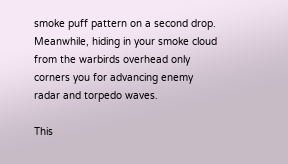smoke puff pattern on a second drop. Meanwhile, hiding in your smoke cloud from the warbirds overhead only corners you for advancing enemy radar and torpedo waves.

This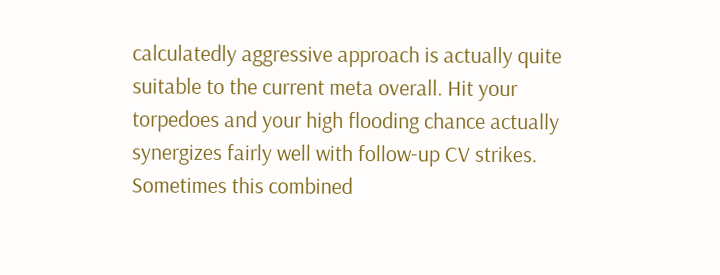calculatedly aggressive approach is actually quite suitable to the current meta overall. Hit your torpedoes and your high flooding chance actually synergizes fairly well with follow-up CV strikes. Sometimes this combined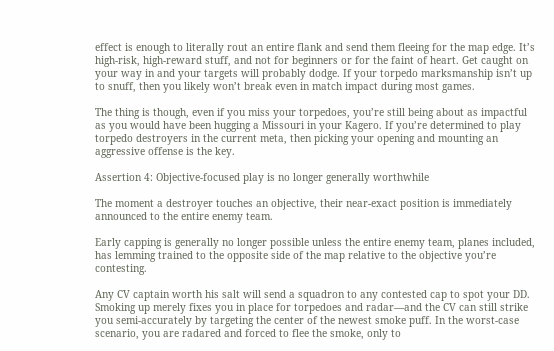effect is enough to literally rout an entire flank and send them fleeing for the map edge. It’s high-risk, high-reward stuff, and not for beginners or for the faint of heart. Get caught on your way in and your targets will probably dodge. If your torpedo marksmanship isn’t up to snuff, then you likely won’t break even in match impact during most games.

The thing is though, even if you miss your torpedoes, you’re still being about as impactful as you would have been hugging a Missouri in your Kagero. If you’re determined to play torpedo destroyers in the current meta, then picking your opening and mounting an aggressive offense is the key.

Assertion 4: Objective-focused play is no longer generally worthwhile

The moment a destroyer touches an objective, their near-exact position is immediately announced to the entire enemy team.

Early capping is generally no longer possible unless the entire enemy team, planes included, has lemming trained to the opposite side of the map relative to the objective you’re contesting.

Any CV captain worth his salt will send a squadron to any contested cap to spot your DD. Smoking up merely fixes you in place for torpedoes and radar—and the CV can still strike you semi-accurately by targeting the center of the newest smoke puff. In the worst-case scenario, you are radared and forced to flee the smoke, only to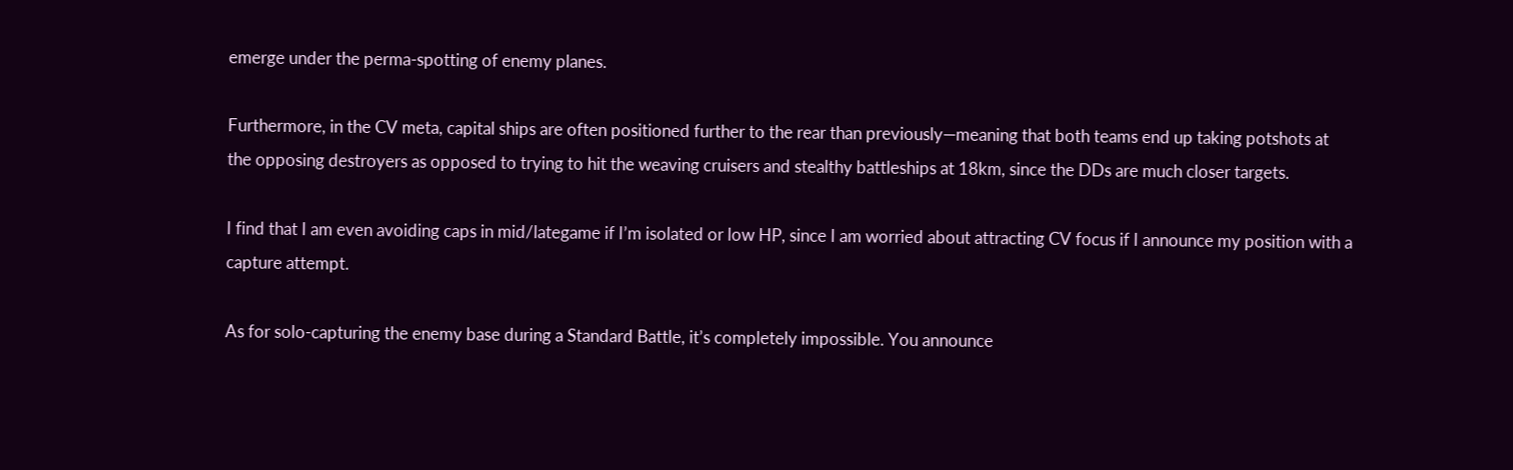emerge under the perma-spotting of enemy planes.

Furthermore, in the CV meta, capital ships are often positioned further to the rear than previously—meaning that both teams end up taking potshots at the opposing destroyers as opposed to trying to hit the weaving cruisers and stealthy battleships at 18km, since the DDs are much closer targets.

I find that I am even avoiding caps in mid/lategame if I’m isolated or low HP, since I am worried about attracting CV focus if I announce my position with a capture attempt.

As for solo-capturing the enemy base during a Standard Battle, it’s completely impossible. You announce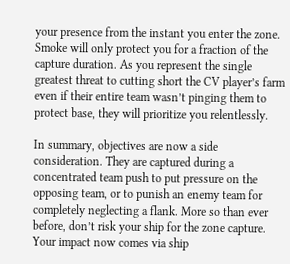your presence from the instant you enter the zone. Smoke will only protect you for a fraction of the capture duration. As you represent the single greatest threat to cutting short the CV player’s farm even if their entire team wasn’t pinging them to protect base, they will prioritize you relentlessly.

In summary, objectives are now a side consideration. They are captured during a concentrated team push to put pressure on the opposing team, or to punish an enemy team for completely neglecting a flank. More so than ever before, don’t risk your ship for the zone capture. Your impact now comes via ship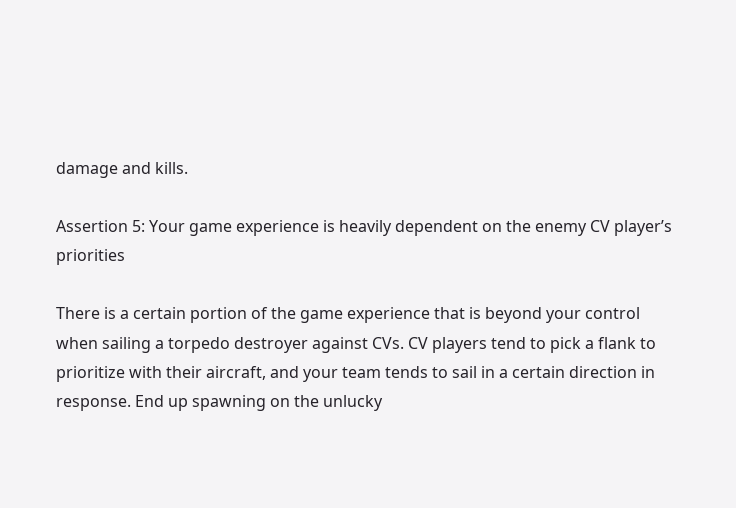damage and kills.

Assertion 5: Your game experience is heavily dependent on the enemy CV player’s priorities

There is a certain portion of the game experience that is beyond your control when sailing a torpedo destroyer against CVs. CV players tend to pick a flank to prioritize with their aircraft, and your team tends to sail in a certain direction in response. End up spawning on the unlucky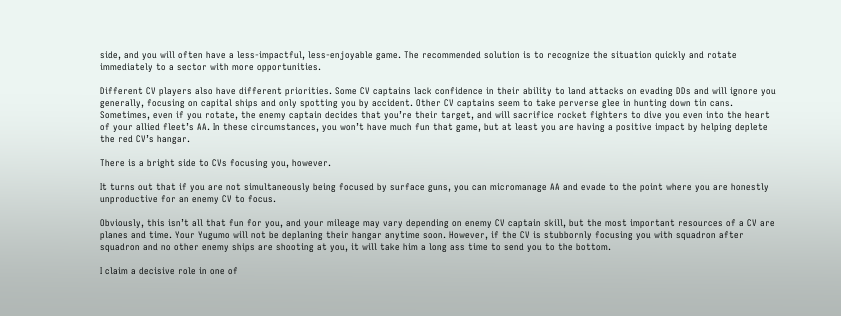side, and you will often have a less-impactful, less-enjoyable game. The recommended solution is to recognize the situation quickly and rotate immediately to a sector with more opportunities.

Different CV players also have different priorities. Some CV captains lack confidence in their ability to land attacks on evading DDs and will ignore you generally, focusing on capital ships and only spotting you by accident. Other CV captains seem to take perverse glee in hunting down tin cans. Sometimes, even if you rotate, the enemy captain decides that you’re their target, and will sacrifice rocket fighters to dive you even into the heart of your allied fleet’s AA. In these circumstances, you won’t have much fun that game, but at least you are having a positive impact by helping deplete the red CV’s hangar.

There is a bright side to CVs focusing you, however.

It turns out that if you are not simultaneously being focused by surface guns, you can micromanage AA and evade to the point where you are honestly unproductive for an enemy CV to focus.

Obviously, this isn’t all that fun for you, and your mileage may vary depending on enemy CV captain skill, but the most important resources of a CV are planes and time. Your Yugumo will not be deplaning their hangar anytime soon. However, if the CV is stubbornly focusing you with squadron after squadron and no other enemy ships are shooting at you, it will take him a long ass time to send you to the bottom.

I claim a decisive role in one of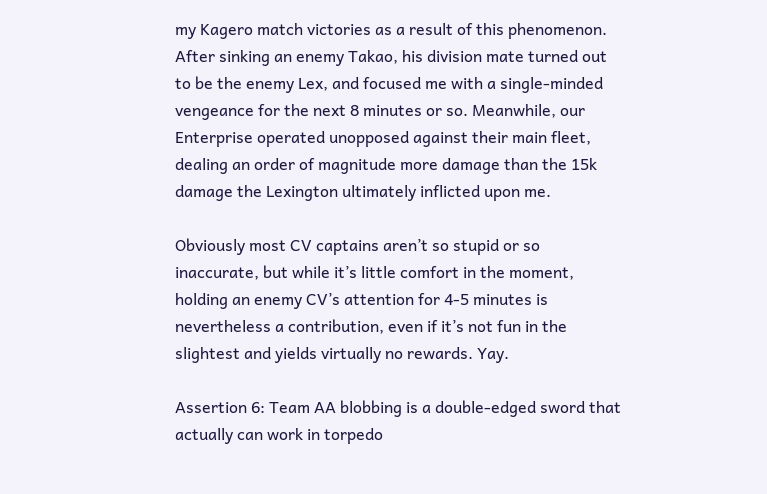my Kagero match victories as a result of this phenomenon. After sinking an enemy Takao, his division mate turned out to be the enemy Lex, and focused me with a single-minded vengeance for the next 8 minutes or so. Meanwhile, our Enterprise operated unopposed against their main fleet, dealing an order of magnitude more damage than the 15k damage the Lexington ultimately inflicted upon me.

Obviously most CV captains aren’t so stupid or so inaccurate, but while it’s little comfort in the moment, holding an enemy CV’s attention for 4-5 minutes is nevertheless a contribution, even if it’s not fun in the slightest and yields virtually no rewards. Yay.

Assertion 6: Team AA blobbing is a double-edged sword that actually can work in torpedo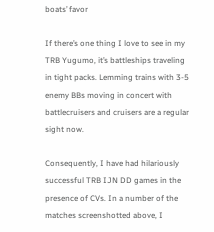boats’ favor

If there’s one thing I love to see in my TRB Yugumo, it’s battleships traveling in tight packs. Lemming trains with 3-5 enemy BBs moving in concert with battlecruisers and cruisers are a regular sight now.

Consequently, I have had hilariously successful TRB IJN DD games in the presence of CVs. In a number of the matches screenshotted above, I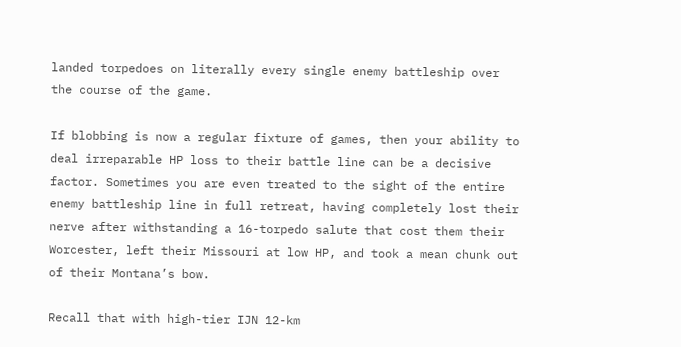landed torpedoes on literally every single enemy battleship over the course of the game.

If blobbing is now a regular fixture of games, then your ability to deal irreparable HP loss to their battle line can be a decisive factor. Sometimes you are even treated to the sight of the entire enemy battleship line in full retreat, having completely lost their nerve after withstanding a 16-torpedo salute that cost them their Worcester, left their Missouri at low HP, and took a mean chunk out of their Montana’s bow.

Recall that with high-tier IJN 12-km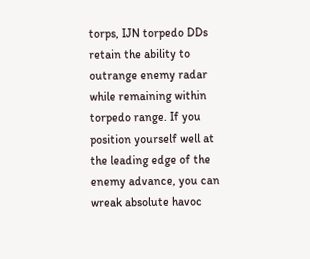torps, IJN torpedo DDs retain the ability to outrange enemy radar while remaining within torpedo range. If you position yourself well at the leading edge of the enemy advance, you can wreak absolute havoc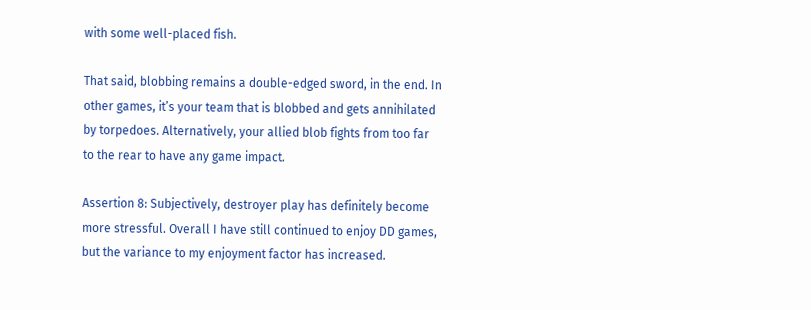with some well-placed fish.

That said, blobbing remains a double-edged sword, in the end. In other games, it’s your team that is blobbed and gets annihilated by torpedoes. Alternatively, your allied blob fights from too far to the rear to have any game impact.

Assertion 8: Subjectively, destroyer play has definitely become more stressful. Overall I have still continued to enjoy DD games, but the variance to my enjoyment factor has increased.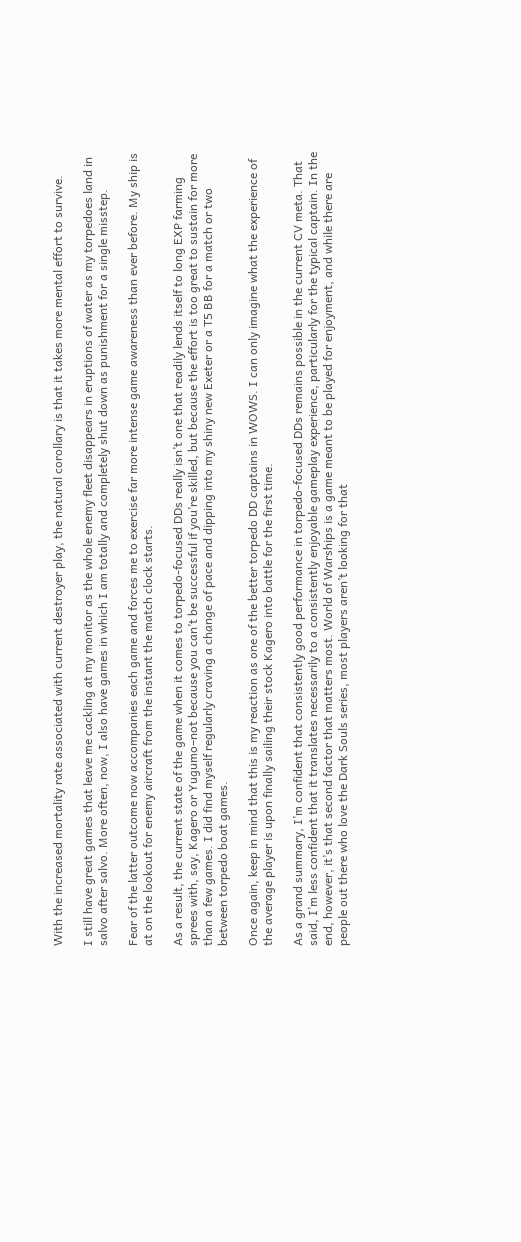With the increased mortality rate associated with current destroyer play, the natural corollary is that it takes more mental effort to survive.

I still have great games that leave me cackling at my monitor as the whole enemy fleet disappears in eruptions of water as my torpedoes land in salvo after salvo. More often, now, I also have games in which I am totally and completely shut down as punishment for a single misstep.

Fear of the latter outcome now accompanies each game and forces me to exercise far more intense game awareness than ever before. My ship is at on the lookout for enemy aircraft from the instant the match clock starts.

As a result, the current state of the game when it comes to torpedo-focused DDs really isn’t one that readily lends itself to long EXP farming sprees with, say, Kagero or Yugumo–not because you can’t be successful if you’re skilled, but because the effort is too great to sustain for more than a few games. I did find myself regularly craving a change of pace and dipping into my shiny new Exeter or a T5 BB for a match or two between torpedo boat games.

Once again, keep in mind that this is my reaction as one of the better torpedo DD captains in WOWS. I can only imagine what the experience of the average player is upon finally sailing their stock Kagero into battle for the first time.

As a grand summary, I’m confident that consistently good performance in torpedo-focused DDs remains possible in the current CV meta. That said, I’m less confident that it translates necessarily to a consistently enjoyable gameplay experience, particularly for the typical captain. In the end, however, it’s that second factor that matters most. World of Warships is a game meant to be played for enjoyment, and while there are people out there who love the Dark Souls series, most players aren’t looking for that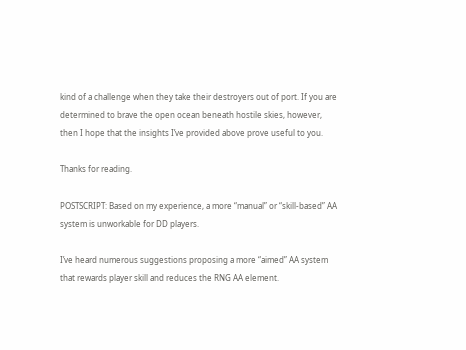kind of a challenge when they take their destroyers out of port. If you are determined to brave the open ocean beneath hostile skies, however, then I hope that the insights I’ve provided above prove useful to you.

Thanks for reading.

POSTSCRIPT: Based on my experience, a more “manual” or “skill-based” AA system is unworkable for DD players.

I’ve heard numerous suggestions proposing a more “aimed” AA system that rewards player skill and reduces the RNG AA element.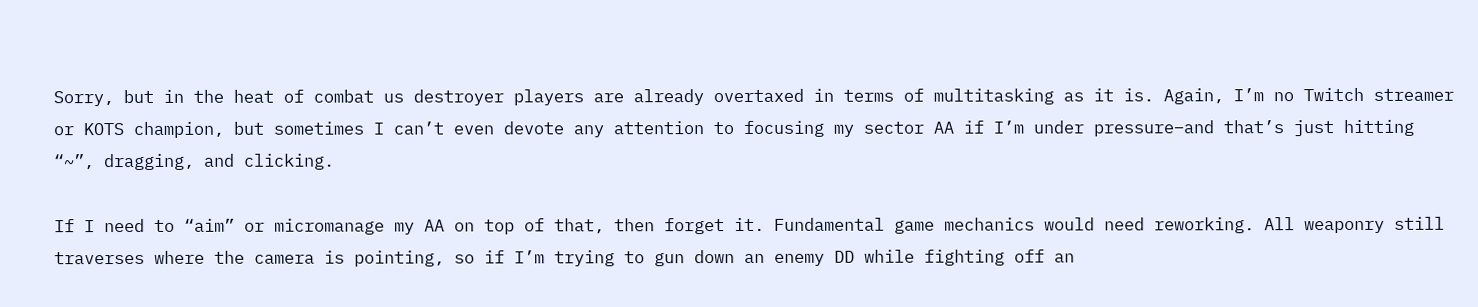Sorry, but in the heat of combat us destroyer players are already overtaxed in terms of multitasking as it is. Again, I’m no Twitch streamer or KOTS champion, but sometimes I can’t even devote any attention to focusing my sector AA if I’m under pressure–and that’s just hitting “~”, dragging, and clicking.

If I need to “aim” or micromanage my AA on top of that, then forget it. Fundamental game mechanics would need reworking. All weaponry still traverses where the camera is pointing, so if I’m trying to gun down an enemy DD while fighting off an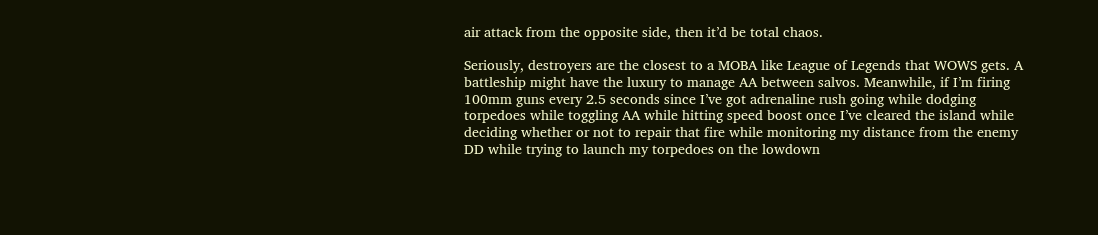air attack from the opposite side, then it’d be total chaos.

Seriously, destroyers are the closest to a MOBA like League of Legends that WOWS gets. A battleship might have the luxury to manage AA between salvos. Meanwhile, if I’m firing 100mm guns every 2.5 seconds since I’ve got adrenaline rush going while dodging torpedoes while toggling AA while hitting speed boost once I’ve cleared the island while deciding whether or not to repair that fire while monitoring my distance from the enemy DD while trying to launch my torpedoes on the lowdown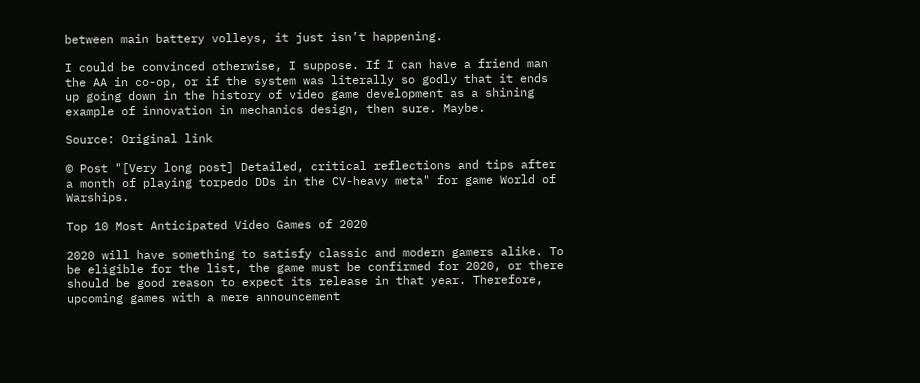between main battery volleys, it just isn’t happening.

I could be convinced otherwise, I suppose. If I can have a friend man the AA in co-op, or if the system was literally so godly that it ends up going down in the history of video game development as a shining example of innovation in mechanics design, then sure. Maybe.

Source: Original link

© Post "[Very long post] Detailed, critical reflections and tips after a month of playing torpedo DDs in the CV-heavy meta" for game World of Warships.

Top 10 Most Anticipated Video Games of 2020

2020 will have something to satisfy classic and modern gamers alike. To be eligible for the list, the game must be confirmed for 2020, or there should be good reason to expect its release in that year. Therefore, upcoming games with a mere announcement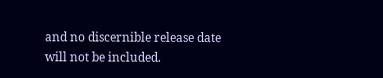and no discernible release date will not be included.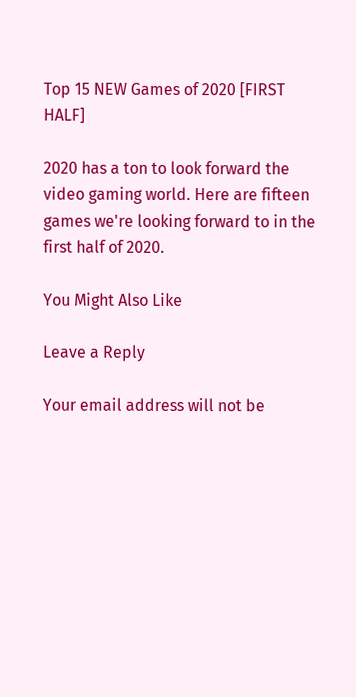Top 15 NEW Games of 2020 [FIRST HALF]

2020 has a ton to look forward the video gaming world. Here are fifteen games we're looking forward to in the first half of 2020.

You Might Also Like

Leave a Reply

Your email address will not be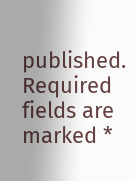published. Required fields are marked *